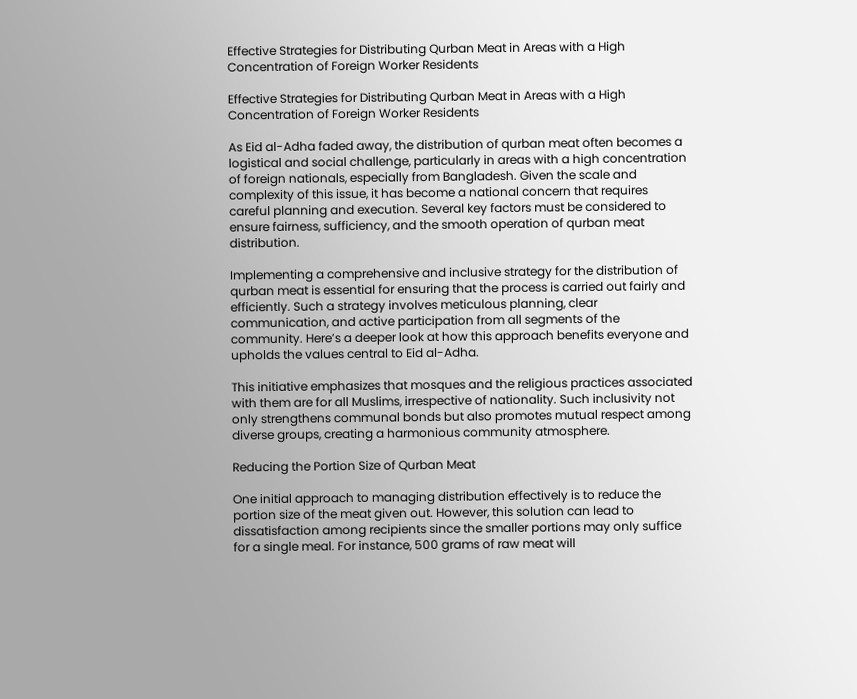Effective Strategies for Distributing Qurban Meat in Areas with a High Concentration of Foreign Worker Residents

Effective Strategies for Distributing Qurban Meat in Areas with a High Concentration of Foreign Worker Residents

As Eid al-Adha faded away, the distribution of qurban meat often becomes a logistical and social challenge, particularly in areas with a high concentration of foreign nationals, especially from Bangladesh. Given the scale and complexity of this issue, it has become a national concern that requires careful planning and execution. Several key factors must be considered to ensure fairness, sufficiency, and the smooth operation of qurban meat distribution.

Implementing a comprehensive and inclusive strategy for the distribution of qurban meat is essential for ensuring that the process is carried out fairly and efficiently. Such a strategy involves meticulous planning, clear communication, and active participation from all segments of the community. Here’s a deeper look at how this approach benefits everyone and upholds the values central to Eid al-Adha.

This initiative emphasizes that mosques and the religious practices associated with them are for all Muslims, irrespective of nationality. Such inclusivity not only strengthens communal bonds but also promotes mutual respect among diverse groups, creating a harmonious community atmosphere.

Reducing the Portion Size of Qurban Meat

One initial approach to managing distribution effectively is to reduce the portion size of the meat given out. However, this solution can lead to dissatisfaction among recipients since the smaller portions may only suffice for a single meal. For instance, 500 grams of raw meat will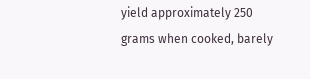yield approximately 250 grams when cooked, barely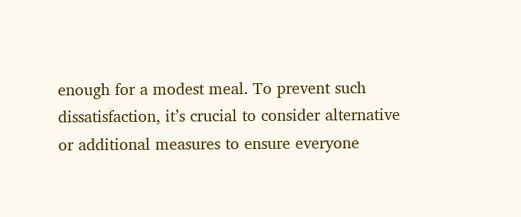enough for a modest meal. To prevent such dissatisfaction, it’s crucial to consider alternative or additional measures to ensure everyone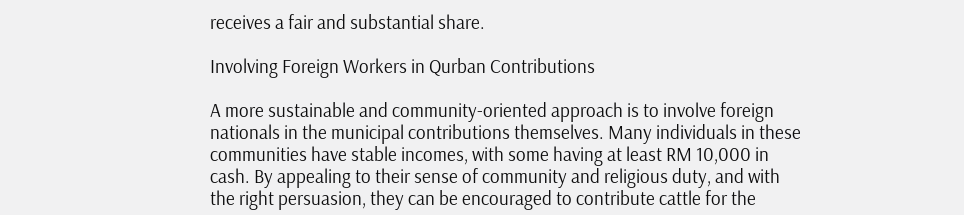receives a fair and substantial share.

Involving Foreign Workers in Qurban Contributions

A more sustainable and community-oriented approach is to involve foreign nationals in the municipal contributions themselves. Many individuals in these communities have stable incomes, with some having at least RM 10,000 in cash. By appealing to their sense of community and religious duty, and with the right persuasion, they can be encouraged to contribute cattle for the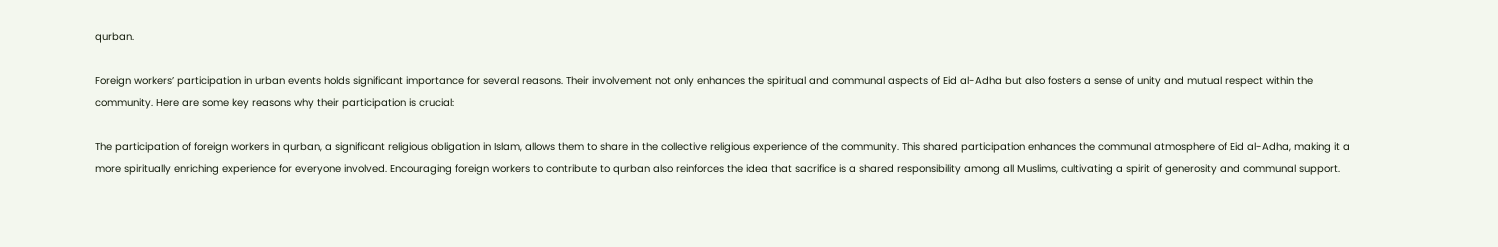qurban.

Foreign workers’ participation in urban events holds significant importance for several reasons. Their involvement not only enhances the spiritual and communal aspects of Eid al-Adha but also fosters a sense of unity and mutual respect within the community. Here are some key reasons why their participation is crucial:

The participation of foreign workers in qurban, a significant religious obligation in Islam, allows them to share in the collective religious experience of the community. This shared participation enhances the communal atmosphere of Eid al-Adha, making it a more spiritually enriching experience for everyone involved. Encouraging foreign workers to contribute to qurban also reinforces the idea that sacrifice is a shared responsibility among all Muslims, cultivating a spirit of generosity and communal support.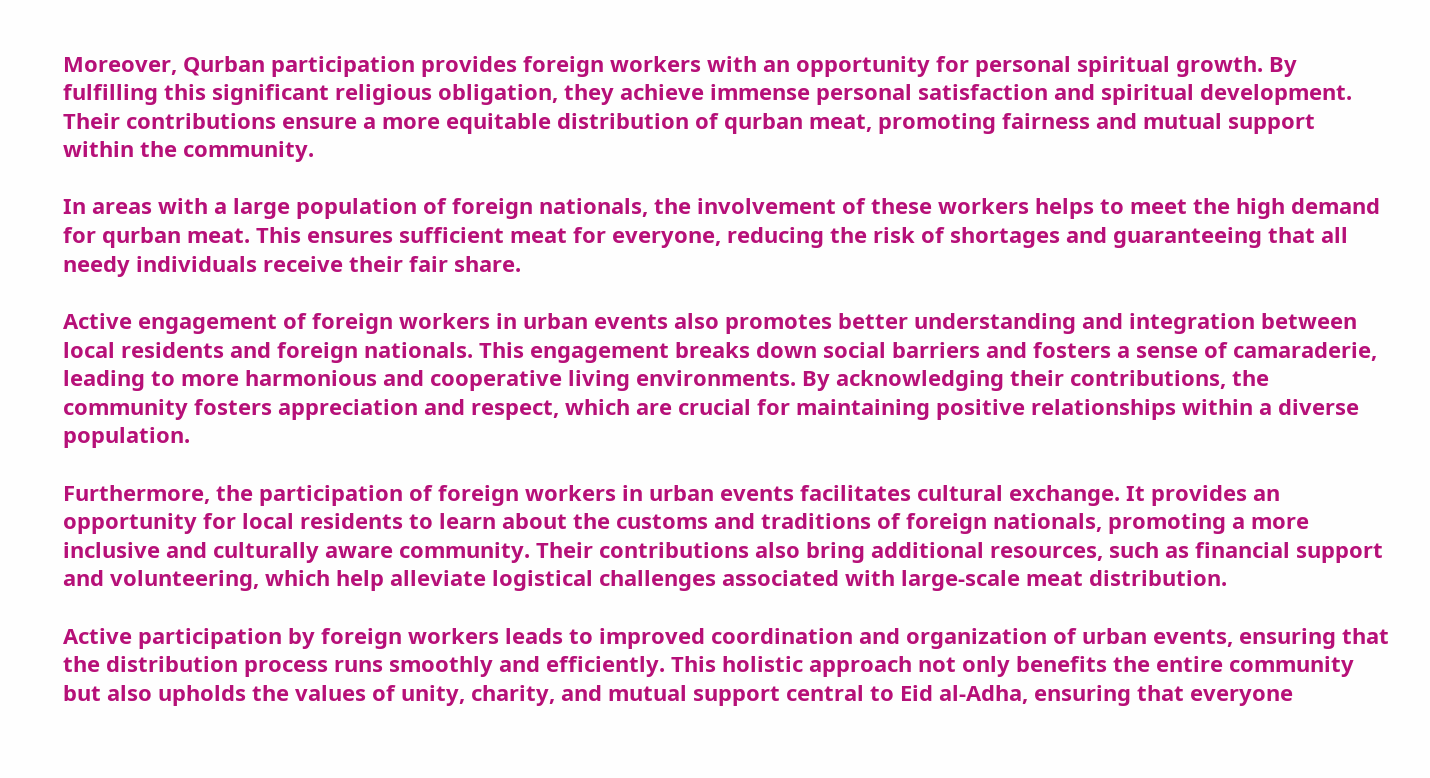Moreover, Qurban participation provides foreign workers with an opportunity for personal spiritual growth. By fulfilling this significant religious obligation, they achieve immense personal satisfaction and spiritual development. Their contributions ensure a more equitable distribution of qurban meat, promoting fairness and mutual support within the community.

In areas with a large population of foreign nationals, the involvement of these workers helps to meet the high demand for qurban meat. This ensures sufficient meat for everyone, reducing the risk of shortages and guaranteeing that all needy individuals receive their fair share.

Active engagement of foreign workers in urban events also promotes better understanding and integration between local residents and foreign nationals. This engagement breaks down social barriers and fosters a sense of camaraderie, leading to more harmonious and cooperative living environments. By acknowledging their contributions, the community fosters appreciation and respect, which are crucial for maintaining positive relationships within a diverse population.

Furthermore, the participation of foreign workers in urban events facilitates cultural exchange. It provides an opportunity for local residents to learn about the customs and traditions of foreign nationals, promoting a more inclusive and culturally aware community. Their contributions also bring additional resources, such as financial support and volunteering, which help alleviate logistical challenges associated with large-scale meat distribution.

Active participation by foreign workers leads to improved coordination and organization of urban events, ensuring that the distribution process runs smoothly and efficiently. This holistic approach not only benefits the entire community but also upholds the values of unity, charity, and mutual support central to Eid al-Adha, ensuring that everyone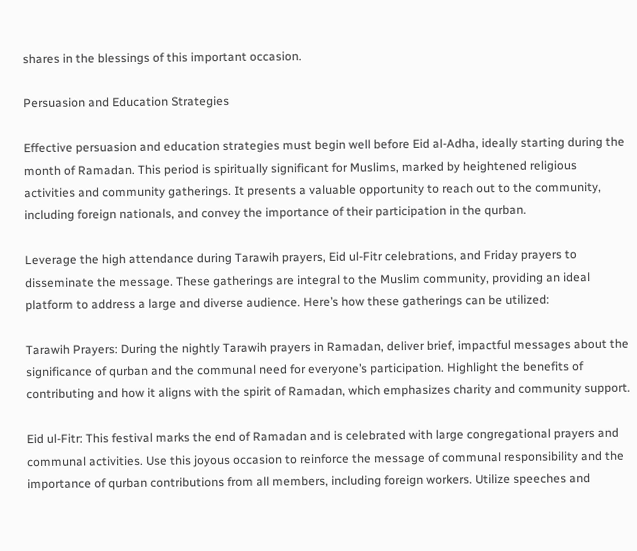shares in the blessings of this important occasion.

Persuasion and Education Strategies

Effective persuasion and education strategies must begin well before Eid al-Adha, ideally starting during the month of Ramadan. This period is spiritually significant for Muslims, marked by heightened religious activities and community gatherings. It presents a valuable opportunity to reach out to the community, including foreign nationals, and convey the importance of their participation in the qurban.

Leverage the high attendance during Tarawih prayers, Eid ul-Fitr celebrations, and Friday prayers to disseminate the message. These gatherings are integral to the Muslim community, providing an ideal platform to address a large and diverse audience. Here’s how these gatherings can be utilized:

Tarawih Prayers: During the nightly Tarawih prayers in Ramadan, deliver brief, impactful messages about the significance of qurban and the communal need for everyone’s participation. Highlight the benefits of contributing and how it aligns with the spirit of Ramadan, which emphasizes charity and community support.

Eid ul-Fitr: This festival marks the end of Ramadan and is celebrated with large congregational prayers and communal activities. Use this joyous occasion to reinforce the message of communal responsibility and the importance of qurban contributions from all members, including foreign workers. Utilize speeches and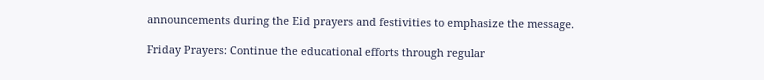announcements during the Eid prayers and festivities to emphasize the message.

Friday Prayers: Continue the educational efforts through regular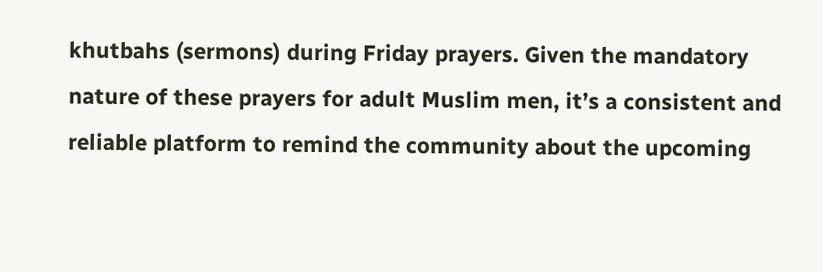khutbahs (sermons) during Friday prayers. Given the mandatory nature of these prayers for adult Muslim men, it’s a consistent and reliable platform to remind the community about the upcoming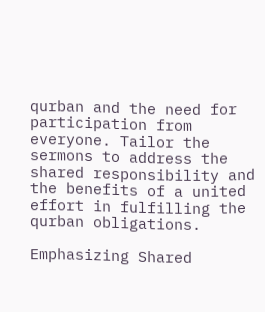qurban and the need for participation from everyone. Tailor the sermons to address the shared responsibility and the benefits of a united effort in fulfilling the qurban obligations.

Emphasizing Shared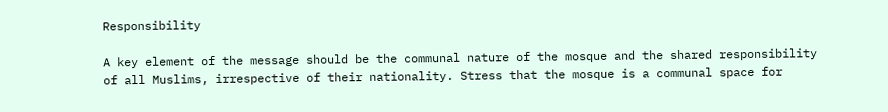Responsibility

A key element of the message should be the communal nature of the mosque and the shared responsibility of all Muslims, irrespective of their nationality. Stress that the mosque is a communal space for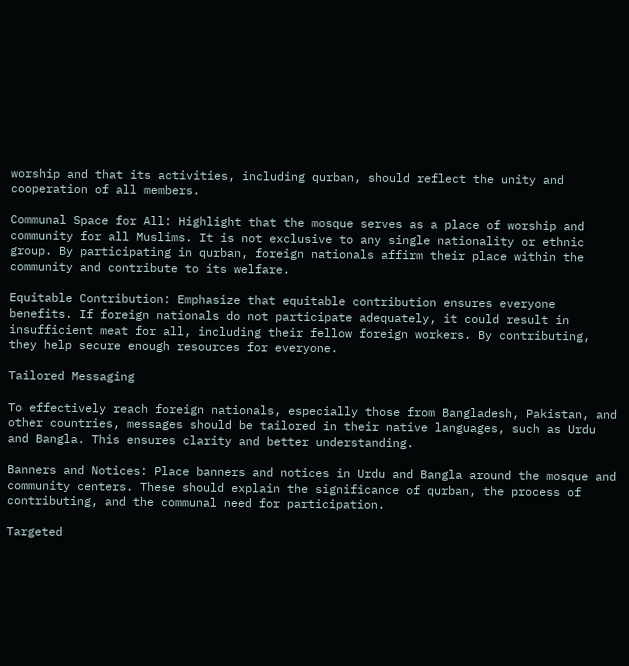worship and that its activities, including qurban, should reflect the unity and cooperation of all members.

Communal Space for All: Highlight that the mosque serves as a place of worship and community for all Muslims. It is not exclusive to any single nationality or ethnic group. By participating in qurban, foreign nationals affirm their place within the community and contribute to its welfare.

Equitable Contribution: Emphasize that equitable contribution ensures everyone benefits. If foreign nationals do not participate adequately, it could result in insufficient meat for all, including their fellow foreign workers. By contributing, they help secure enough resources for everyone.

Tailored Messaging

To effectively reach foreign nationals, especially those from Bangladesh, Pakistan, and other countries, messages should be tailored in their native languages, such as Urdu and Bangla. This ensures clarity and better understanding.

Banners and Notices: Place banners and notices in Urdu and Bangla around the mosque and community centers. These should explain the significance of qurban, the process of contributing, and the communal need for participation.

Targeted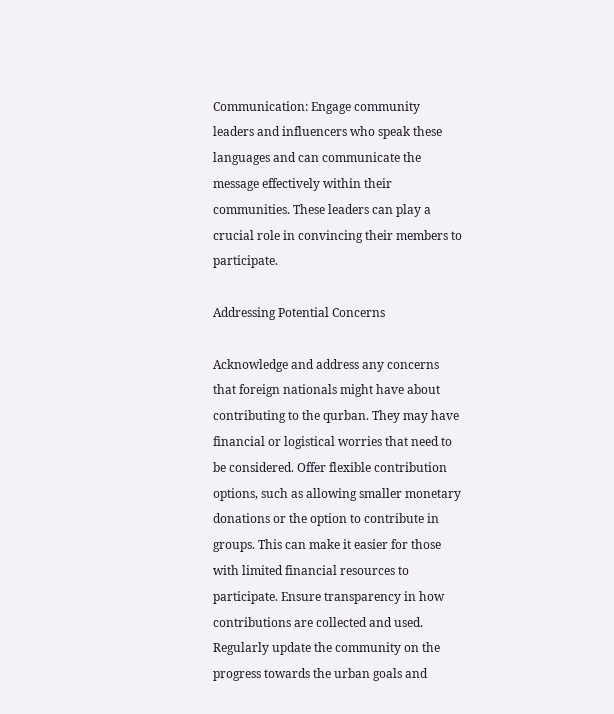Communication: Engage community leaders and influencers who speak these languages and can communicate the message effectively within their communities. These leaders can play a crucial role in convincing their members to participate.

Addressing Potential Concerns

Acknowledge and address any concerns that foreign nationals might have about contributing to the qurban. They may have financial or logistical worries that need to be considered. Offer flexible contribution options, such as allowing smaller monetary donations or the option to contribute in groups. This can make it easier for those with limited financial resources to participate. Ensure transparency in how contributions are collected and used. Regularly update the community on the progress towards the urban goals and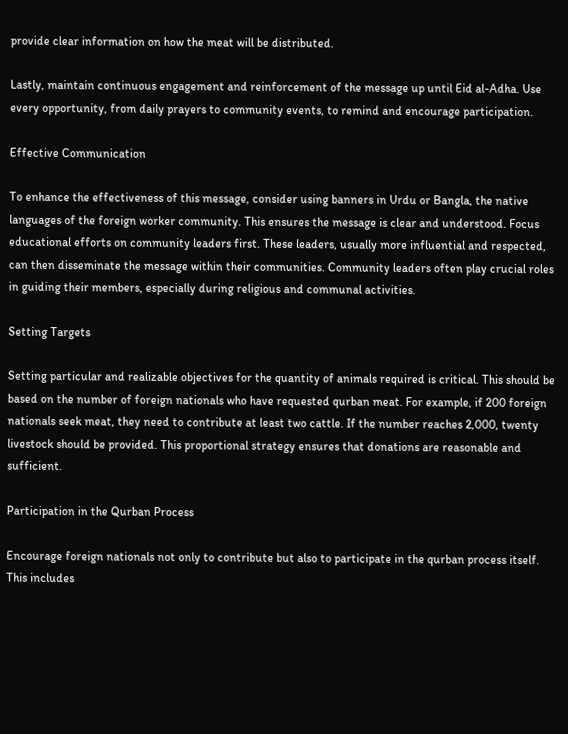provide clear information on how the meat will be distributed.

Lastly, maintain continuous engagement and reinforcement of the message up until Eid al-Adha. Use every opportunity, from daily prayers to community events, to remind and encourage participation.

Effective Communication

To enhance the effectiveness of this message, consider using banners in Urdu or Bangla, the native languages of the foreign worker community. This ensures the message is clear and understood. Focus educational efforts on community leaders first. These leaders, usually more influential and respected, can then disseminate the message within their communities. Community leaders often play crucial roles in guiding their members, especially during religious and communal activities.

Setting Targets

Setting particular and realizable objectives for the quantity of animals required is critical. This should be based on the number of foreign nationals who have requested qurban meat. For example, if 200 foreign nationals seek meat, they need to contribute at least two cattle. If the number reaches 2,000, twenty livestock should be provided. This proportional strategy ensures that donations are reasonable and sufficient.

Participation in the Qurban Process

Encourage foreign nationals not only to contribute but also to participate in the qurban process itself. This includes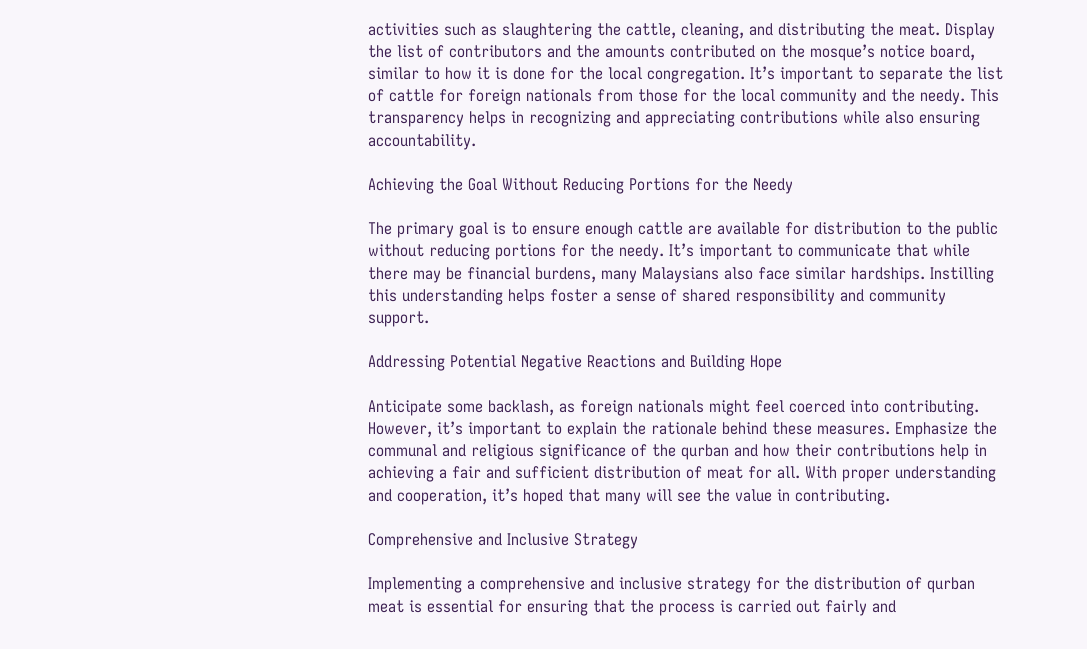activities such as slaughtering the cattle, cleaning, and distributing the meat. Display the list of contributors and the amounts contributed on the mosque’s notice board, similar to how it is done for the local congregation. It’s important to separate the list of cattle for foreign nationals from those for the local community and the needy. This transparency helps in recognizing and appreciating contributions while also ensuring accountability.

Achieving the Goal Without Reducing Portions for the Needy

The primary goal is to ensure enough cattle are available for distribution to the public without reducing portions for the needy. It’s important to communicate that while there may be financial burdens, many Malaysians also face similar hardships. Instilling this understanding helps foster a sense of shared responsibility and community support.

Addressing Potential Negative Reactions and Building Hope

Anticipate some backlash, as foreign nationals might feel coerced into contributing. However, it’s important to explain the rationale behind these measures. Emphasize the communal and religious significance of the qurban and how their contributions help in achieving a fair and sufficient distribution of meat for all. With proper understanding and cooperation, it’s hoped that many will see the value in contributing.

Comprehensive and Inclusive Strategy

Implementing a comprehensive and inclusive strategy for the distribution of qurban meat is essential for ensuring that the process is carried out fairly and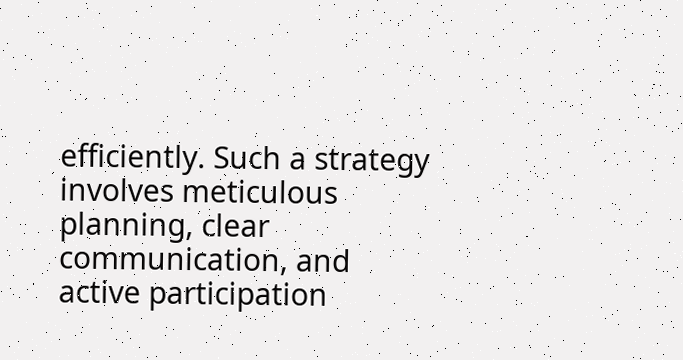efficiently. Such a strategy involves meticulous planning, clear communication, and active participation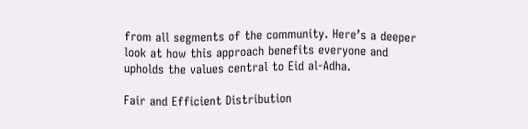from all segments of the community. Here’s a deeper look at how this approach benefits everyone and upholds the values central to Eid al-Adha.

Fair and Efficient Distribution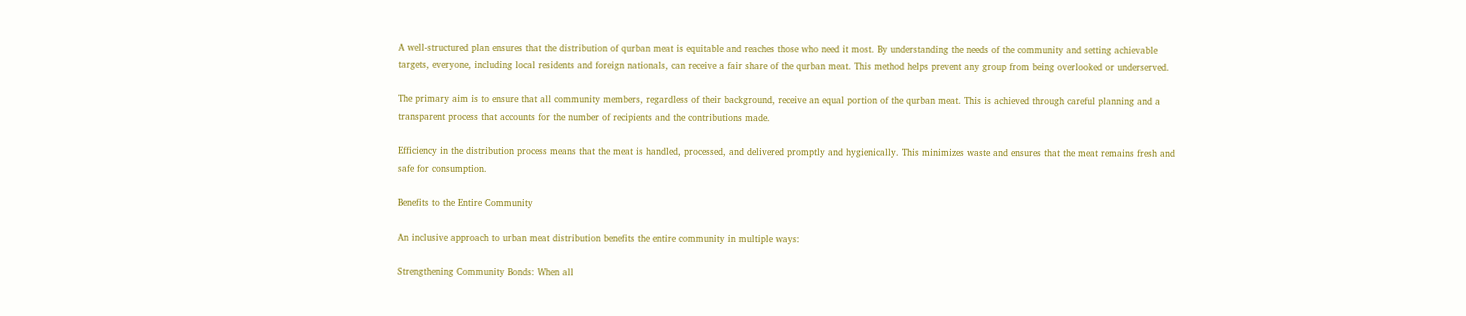A well-structured plan ensures that the distribution of qurban meat is equitable and reaches those who need it most. By understanding the needs of the community and setting achievable targets, everyone, including local residents and foreign nationals, can receive a fair share of the qurban meat. This method helps prevent any group from being overlooked or underserved.

The primary aim is to ensure that all community members, regardless of their background, receive an equal portion of the qurban meat. This is achieved through careful planning and a transparent process that accounts for the number of recipients and the contributions made.

Efficiency in the distribution process means that the meat is handled, processed, and delivered promptly and hygienically. This minimizes waste and ensures that the meat remains fresh and safe for consumption.

Benefits to the Entire Community

An inclusive approach to urban meat distribution benefits the entire community in multiple ways:

Strengthening Community Bonds: When all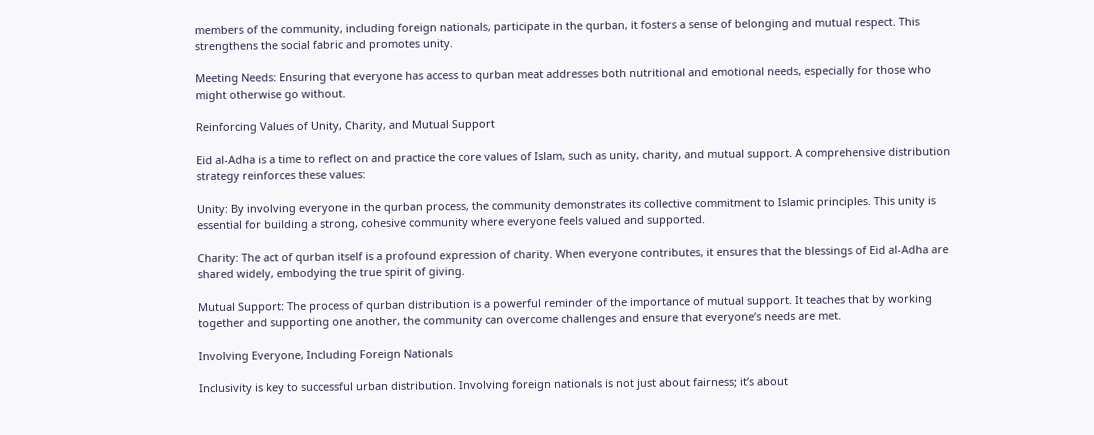members of the community, including foreign nationals, participate in the qurban, it fosters a sense of belonging and mutual respect. This strengthens the social fabric and promotes unity.

Meeting Needs: Ensuring that everyone has access to qurban meat addresses both nutritional and emotional needs, especially for those who might otherwise go without.

Reinforcing Values of Unity, Charity, and Mutual Support

Eid al-Adha is a time to reflect on and practice the core values of Islam, such as unity, charity, and mutual support. A comprehensive distribution strategy reinforces these values:

Unity: By involving everyone in the qurban process, the community demonstrates its collective commitment to Islamic principles. This unity is essential for building a strong, cohesive community where everyone feels valued and supported.

Charity: The act of qurban itself is a profound expression of charity. When everyone contributes, it ensures that the blessings of Eid al-Adha are shared widely, embodying the true spirit of giving.

Mutual Support: The process of qurban distribution is a powerful reminder of the importance of mutual support. It teaches that by working together and supporting one another, the community can overcome challenges and ensure that everyone’s needs are met.

Involving Everyone, Including Foreign Nationals

Inclusivity is key to successful urban distribution. Involving foreign nationals is not just about fairness; it’s about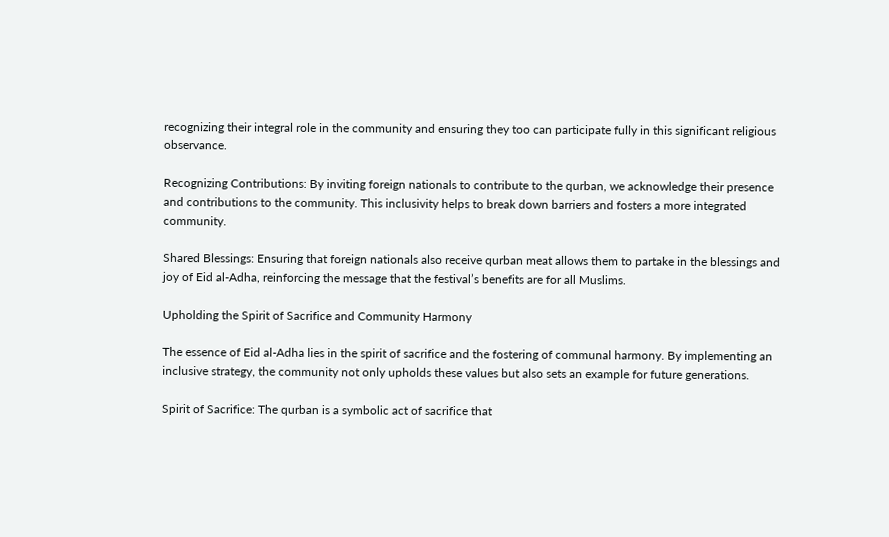recognizing their integral role in the community and ensuring they too can participate fully in this significant religious observance.

Recognizing Contributions: By inviting foreign nationals to contribute to the qurban, we acknowledge their presence and contributions to the community. This inclusivity helps to break down barriers and fosters a more integrated community.

Shared Blessings: Ensuring that foreign nationals also receive qurban meat allows them to partake in the blessings and joy of Eid al-Adha, reinforcing the message that the festival’s benefits are for all Muslims.

Upholding the Spirit of Sacrifice and Community Harmony

The essence of Eid al-Adha lies in the spirit of sacrifice and the fostering of communal harmony. By implementing an inclusive strategy, the community not only upholds these values but also sets an example for future generations.

Spirit of Sacrifice: The qurban is a symbolic act of sacrifice that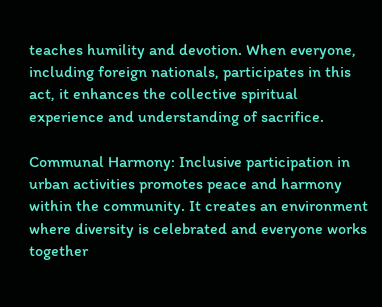teaches humility and devotion. When everyone, including foreign nationals, participates in this act, it enhances the collective spiritual experience and understanding of sacrifice.

Communal Harmony: Inclusive participation in urban activities promotes peace and harmony within the community. It creates an environment where diversity is celebrated and everyone works together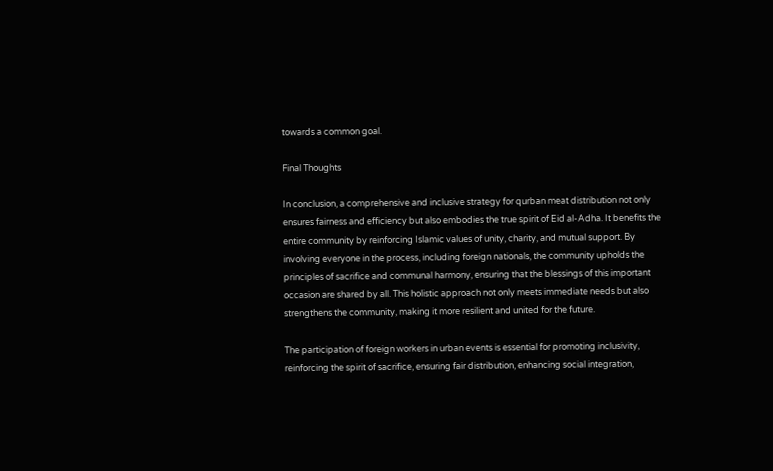towards a common goal.

Final Thoughts

In conclusion, a comprehensive and inclusive strategy for qurban meat distribution not only ensures fairness and efficiency but also embodies the true spirit of Eid al-Adha. It benefits the entire community by reinforcing Islamic values of unity, charity, and mutual support. By involving everyone in the process, including foreign nationals, the community upholds the principles of sacrifice and communal harmony, ensuring that the blessings of this important occasion are shared by all. This holistic approach not only meets immediate needs but also strengthens the community, making it more resilient and united for the future.

The participation of foreign workers in urban events is essential for promoting inclusivity, reinforcing the spirit of sacrifice, ensuring fair distribution, enhancing social integration,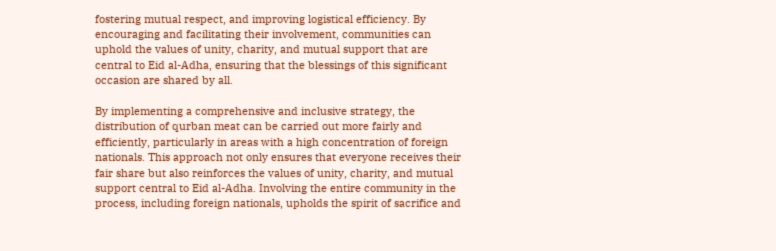fostering mutual respect, and improving logistical efficiency. By encouraging and facilitating their involvement, communities can uphold the values of unity, charity, and mutual support that are central to Eid al-Adha, ensuring that the blessings of this significant occasion are shared by all.

By implementing a comprehensive and inclusive strategy, the distribution of qurban meat can be carried out more fairly and efficiently, particularly in areas with a high concentration of foreign nationals. This approach not only ensures that everyone receives their fair share but also reinforces the values of unity, charity, and mutual support central to Eid al-Adha. Involving the entire community in the process, including foreign nationals, upholds the spirit of sacrifice and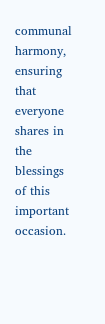communal harmony, ensuring that everyone shares in the blessings of this important occasion.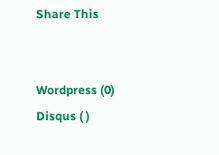Share This


Wordpress (0)
Disqus ( )